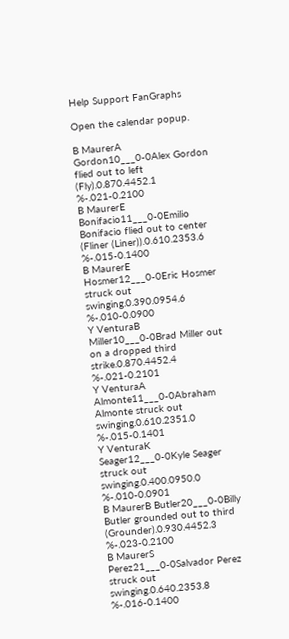Help Support FanGraphs

Open the calendar popup.

B MaurerA Gordon10___0-0Alex Gordon flied out to left (Fly).0.870.4452.1 %-.021-0.2100
B MaurerE Bonifacio11___0-0Emilio Bonifacio flied out to center (Fliner (Liner)).0.610.2353.6 %-.015-0.1400
B MaurerE Hosmer12___0-0Eric Hosmer struck out swinging.0.390.0954.6 %-.010-0.0900
Y VenturaB Miller10___0-0Brad Miller out on a dropped third strike.0.870.4452.4 %-.021-0.2101
Y VenturaA Almonte11___0-0Abraham Almonte struck out swinging.0.610.2351.0 %-.015-0.1401
Y VenturaK Seager12___0-0Kyle Seager struck out swinging.0.400.0950.0 %-.010-0.0901
B MaurerB Butler20___0-0Billy Butler grounded out to third (Grounder).0.930.4452.3 %-.023-0.2100
B MaurerS Perez21___0-0Salvador Perez struck out swinging.0.640.2353.8 %-.016-0.1400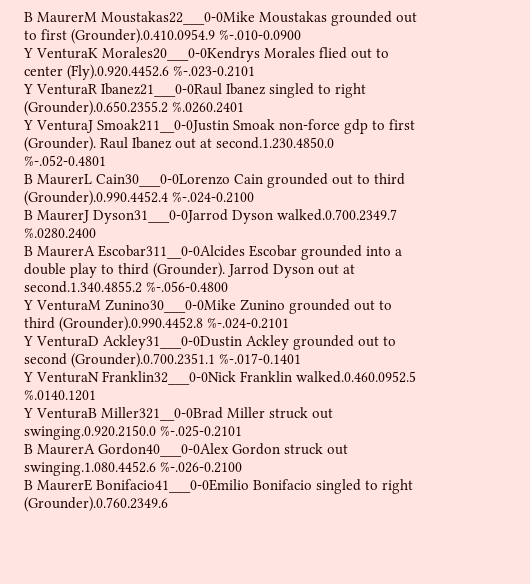B MaurerM Moustakas22___0-0Mike Moustakas grounded out to first (Grounder).0.410.0954.9 %-.010-0.0900
Y VenturaK Morales20___0-0Kendrys Morales flied out to center (Fly).0.920.4452.6 %-.023-0.2101
Y VenturaR Ibanez21___0-0Raul Ibanez singled to right (Grounder).0.650.2355.2 %.0260.2401
Y VenturaJ Smoak211__0-0Justin Smoak non-force gdp to first (Grounder). Raul Ibanez out at second.1.230.4850.0 %-.052-0.4801
B MaurerL Cain30___0-0Lorenzo Cain grounded out to third (Grounder).0.990.4452.4 %-.024-0.2100
B MaurerJ Dyson31___0-0Jarrod Dyson walked.0.700.2349.7 %.0280.2400
B MaurerA Escobar311__0-0Alcides Escobar grounded into a double play to third (Grounder). Jarrod Dyson out at second.1.340.4855.2 %-.056-0.4800
Y VenturaM Zunino30___0-0Mike Zunino grounded out to third (Grounder).0.990.4452.8 %-.024-0.2101
Y VenturaD Ackley31___0-0Dustin Ackley grounded out to second (Grounder).0.700.2351.1 %-.017-0.1401
Y VenturaN Franklin32___0-0Nick Franklin walked.0.460.0952.5 %.0140.1201
Y VenturaB Miller321__0-0Brad Miller struck out swinging.0.920.2150.0 %-.025-0.2101
B MaurerA Gordon40___0-0Alex Gordon struck out swinging.1.080.4452.6 %-.026-0.2100
B MaurerE Bonifacio41___0-0Emilio Bonifacio singled to right (Grounder).0.760.2349.6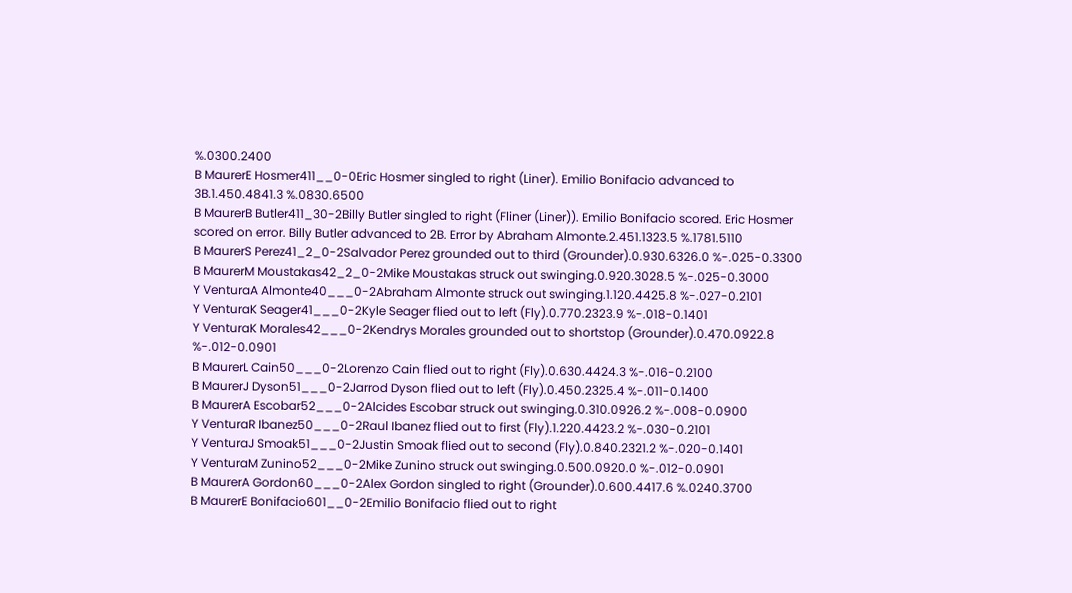%.0300.2400
B MaurerE Hosmer411__0-0Eric Hosmer singled to right (Liner). Emilio Bonifacio advanced to 3B.1.450.4841.3 %.0830.6500
B MaurerB Butler411_30-2Billy Butler singled to right (Fliner (Liner)). Emilio Bonifacio scored. Eric Hosmer scored on error. Billy Butler advanced to 2B. Error by Abraham Almonte.2.451.1323.5 %.1781.5110
B MaurerS Perez41_2_0-2Salvador Perez grounded out to third (Grounder).0.930.6326.0 %-.025-0.3300
B MaurerM Moustakas42_2_0-2Mike Moustakas struck out swinging.0.920.3028.5 %-.025-0.3000
Y VenturaA Almonte40___0-2Abraham Almonte struck out swinging.1.120.4425.8 %-.027-0.2101
Y VenturaK Seager41___0-2Kyle Seager flied out to left (Fly).0.770.2323.9 %-.018-0.1401
Y VenturaK Morales42___0-2Kendrys Morales grounded out to shortstop (Grounder).0.470.0922.8 %-.012-0.0901
B MaurerL Cain50___0-2Lorenzo Cain flied out to right (Fly).0.630.4424.3 %-.016-0.2100
B MaurerJ Dyson51___0-2Jarrod Dyson flied out to left (Fly).0.450.2325.4 %-.011-0.1400
B MaurerA Escobar52___0-2Alcides Escobar struck out swinging.0.310.0926.2 %-.008-0.0900
Y VenturaR Ibanez50___0-2Raul Ibanez flied out to first (Fly).1.220.4423.2 %-.030-0.2101
Y VenturaJ Smoak51___0-2Justin Smoak flied out to second (Fly).0.840.2321.2 %-.020-0.1401
Y VenturaM Zunino52___0-2Mike Zunino struck out swinging.0.500.0920.0 %-.012-0.0901
B MaurerA Gordon60___0-2Alex Gordon singled to right (Grounder).0.600.4417.6 %.0240.3700
B MaurerE Bonifacio601__0-2Emilio Bonifacio flied out to right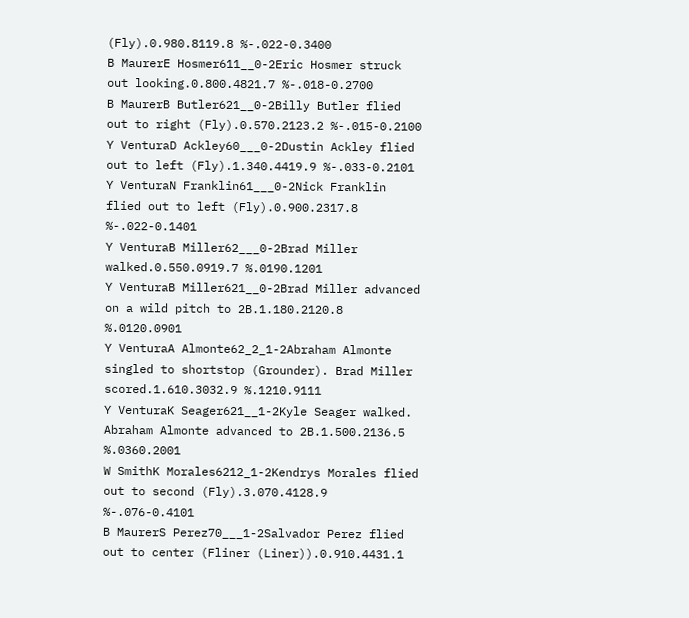(Fly).0.980.8119.8 %-.022-0.3400
B MaurerE Hosmer611__0-2Eric Hosmer struck out looking.0.800.4821.7 %-.018-0.2700
B MaurerB Butler621__0-2Billy Butler flied out to right (Fly).0.570.2123.2 %-.015-0.2100
Y VenturaD Ackley60___0-2Dustin Ackley flied out to left (Fly).1.340.4419.9 %-.033-0.2101
Y VenturaN Franklin61___0-2Nick Franklin flied out to left (Fly).0.900.2317.8 %-.022-0.1401
Y VenturaB Miller62___0-2Brad Miller walked.0.550.0919.7 %.0190.1201
Y VenturaB Miller621__0-2Brad Miller advanced on a wild pitch to 2B.1.180.2120.8 %.0120.0901
Y VenturaA Almonte62_2_1-2Abraham Almonte singled to shortstop (Grounder). Brad Miller scored.1.610.3032.9 %.1210.9111
Y VenturaK Seager621__1-2Kyle Seager walked. Abraham Almonte advanced to 2B.1.500.2136.5 %.0360.2001
W SmithK Morales6212_1-2Kendrys Morales flied out to second (Fly).3.070.4128.9 %-.076-0.4101
B MaurerS Perez70___1-2Salvador Perez flied out to center (Fliner (Liner)).0.910.4431.1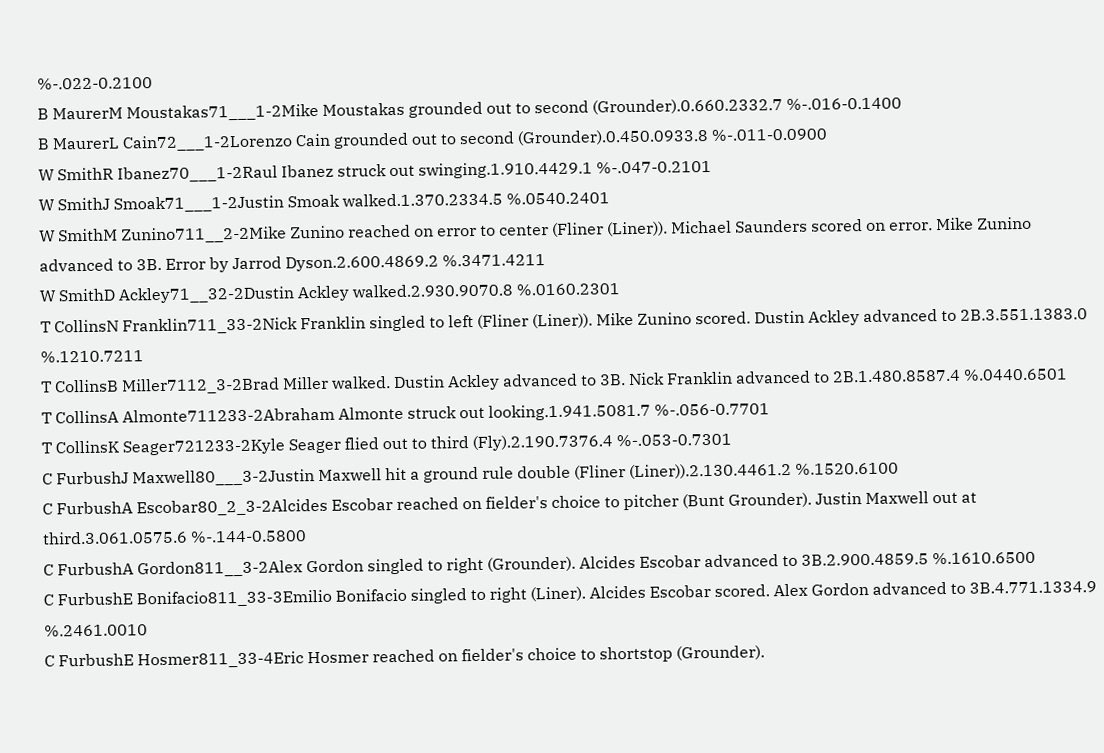%-.022-0.2100
B MaurerM Moustakas71___1-2Mike Moustakas grounded out to second (Grounder).0.660.2332.7 %-.016-0.1400
B MaurerL Cain72___1-2Lorenzo Cain grounded out to second (Grounder).0.450.0933.8 %-.011-0.0900
W SmithR Ibanez70___1-2Raul Ibanez struck out swinging.1.910.4429.1 %-.047-0.2101
W SmithJ Smoak71___1-2Justin Smoak walked.1.370.2334.5 %.0540.2401
W SmithM Zunino711__2-2Mike Zunino reached on error to center (Fliner (Liner)). Michael Saunders scored on error. Mike Zunino advanced to 3B. Error by Jarrod Dyson.2.600.4869.2 %.3471.4211
W SmithD Ackley71__32-2Dustin Ackley walked.2.930.9070.8 %.0160.2301
T CollinsN Franklin711_33-2Nick Franklin singled to left (Fliner (Liner)). Mike Zunino scored. Dustin Ackley advanced to 2B.3.551.1383.0 %.1210.7211
T CollinsB Miller7112_3-2Brad Miller walked. Dustin Ackley advanced to 3B. Nick Franklin advanced to 2B.1.480.8587.4 %.0440.6501
T CollinsA Almonte711233-2Abraham Almonte struck out looking.1.941.5081.7 %-.056-0.7701
T CollinsK Seager721233-2Kyle Seager flied out to third (Fly).2.190.7376.4 %-.053-0.7301
C FurbushJ Maxwell80___3-2Justin Maxwell hit a ground rule double (Fliner (Liner)).2.130.4461.2 %.1520.6100
C FurbushA Escobar80_2_3-2Alcides Escobar reached on fielder's choice to pitcher (Bunt Grounder). Justin Maxwell out at third.3.061.0575.6 %-.144-0.5800
C FurbushA Gordon811__3-2Alex Gordon singled to right (Grounder). Alcides Escobar advanced to 3B.2.900.4859.5 %.1610.6500
C FurbushE Bonifacio811_33-3Emilio Bonifacio singled to right (Liner). Alcides Escobar scored. Alex Gordon advanced to 3B.4.771.1334.9 %.2461.0010
C FurbushE Hosmer811_33-4Eric Hosmer reached on fielder's choice to shortstop (Grounder).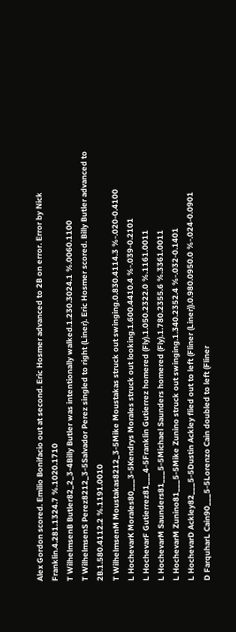Alex Gordon scored. Emilio Bonifacio out at second. Eric Hosmer advanced to 2B on error. Error by Nick Franklin.4.281.1324.7 %.1020.1710
T WilhelmsenB Butler82_2_3-4Billy Butler was intentionally walked.1.230.3024.1 %.0060.1100
T WilhelmsenS Perez8212_3-5Salvador Perez singled to right (Liner). Eric Hosmer scored. Billy Butler advanced to 2B.1.580.4112.2 %.1191.0010
T WilhelmsenM Moustakas8212_3-5Mike Moustakas struck out swinging.0.830.4114.3 %-.020-0.4100
L HochevarK Morales80___3-5Kendrys Morales struck out looking.1.600.4410.4 %-.039-0.2101
L HochevarF Gutierrez81___4-5Franklin Gutierrez homered (Fly).1.050.2322.0 %.1161.0011
L HochevarM Saunders81___5-5Michael Saunders homered (Fly).1.780.2355.6 %.3361.0011
L HochevarM Zunino81___5-5Mike Zunino struck out swinging.1.340.2352.4 %-.032-0.1401
L HochevarD Ackley82___5-5Dustin Ackley flied out to left (Fliner (Liner)).0.980.0950.0 %-.024-0.0901
D FarquharL Cain90___5-5Lorenzo Cain doubled to left (Fliner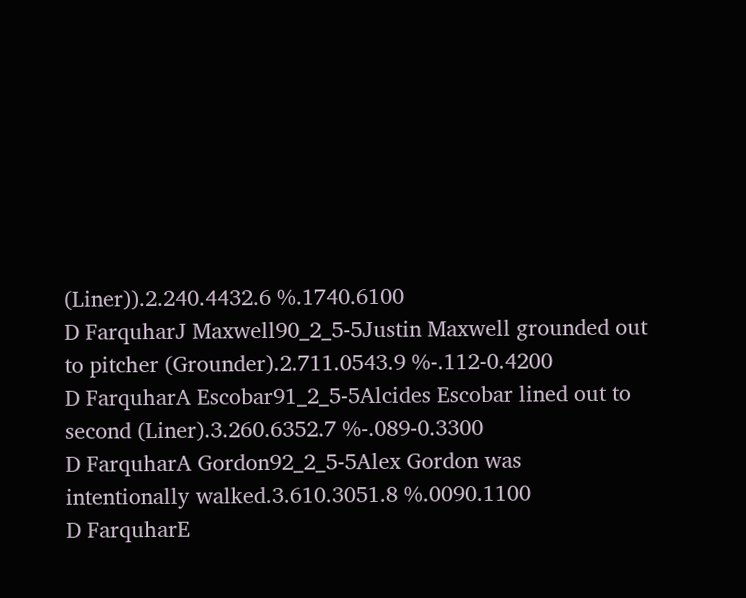(Liner)).2.240.4432.6 %.1740.6100
D FarquharJ Maxwell90_2_5-5Justin Maxwell grounded out to pitcher (Grounder).2.711.0543.9 %-.112-0.4200
D FarquharA Escobar91_2_5-5Alcides Escobar lined out to second (Liner).3.260.6352.7 %-.089-0.3300
D FarquharA Gordon92_2_5-5Alex Gordon was intentionally walked.3.610.3051.8 %.0090.1100
D FarquharE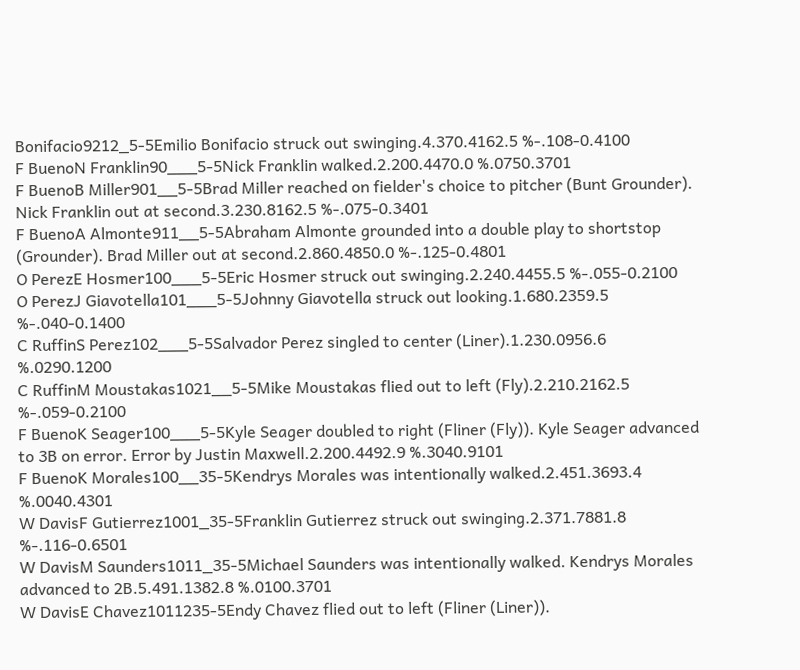Bonifacio9212_5-5Emilio Bonifacio struck out swinging.4.370.4162.5 %-.108-0.4100
F BuenoN Franklin90___5-5Nick Franklin walked.2.200.4470.0 %.0750.3701
F BuenoB Miller901__5-5Brad Miller reached on fielder's choice to pitcher (Bunt Grounder). Nick Franklin out at second.3.230.8162.5 %-.075-0.3401
F BuenoA Almonte911__5-5Abraham Almonte grounded into a double play to shortstop (Grounder). Brad Miller out at second.2.860.4850.0 %-.125-0.4801
O PerezE Hosmer100___5-5Eric Hosmer struck out swinging.2.240.4455.5 %-.055-0.2100
O PerezJ Giavotella101___5-5Johnny Giavotella struck out looking.1.680.2359.5 %-.040-0.1400
C RuffinS Perez102___5-5Salvador Perez singled to center (Liner).1.230.0956.6 %.0290.1200
C RuffinM Moustakas1021__5-5Mike Moustakas flied out to left (Fly).2.210.2162.5 %-.059-0.2100
F BuenoK Seager100___5-5Kyle Seager doubled to right (Fliner (Fly)). Kyle Seager advanced to 3B on error. Error by Justin Maxwell.2.200.4492.9 %.3040.9101
F BuenoK Morales100__35-5Kendrys Morales was intentionally walked.2.451.3693.4 %.0040.4301
W DavisF Gutierrez1001_35-5Franklin Gutierrez struck out swinging.2.371.7881.8 %-.116-0.6501
W DavisM Saunders1011_35-5Michael Saunders was intentionally walked. Kendrys Morales advanced to 2B.5.491.1382.8 %.0100.3701
W DavisE Chavez1011235-5Endy Chavez flied out to left (Fliner (Liner)).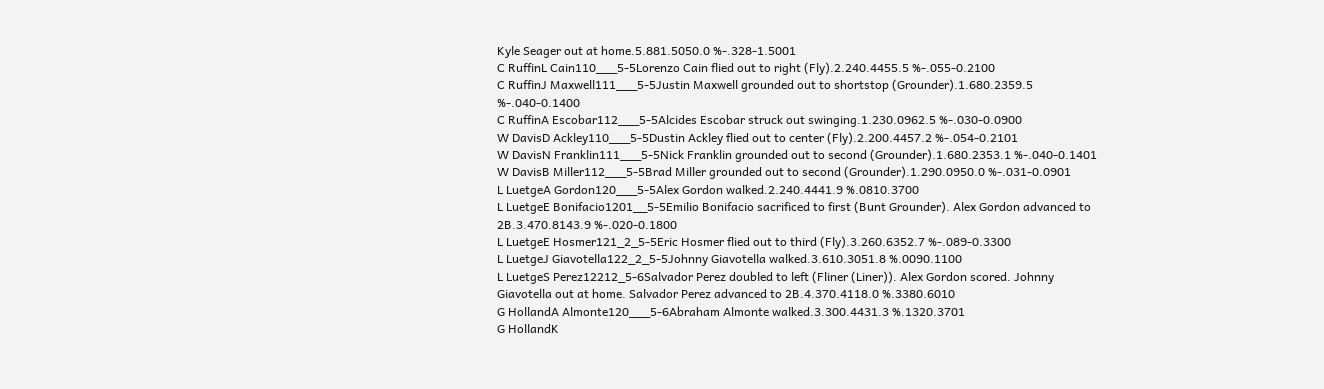Kyle Seager out at home.5.881.5050.0 %-.328-1.5001
C RuffinL Cain110___5-5Lorenzo Cain flied out to right (Fly).2.240.4455.5 %-.055-0.2100
C RuffinJ Maxwell111___5-5Justin Maxwell grounded out to shortstop (Grounder).1.680.2359.5 %-.040-0.1400
C RuffinA Escobar112___5-5Alcides Escobar struck out swinging.1.230.0962.5 %-.030-0.0900
W DavisD Ackley110___5-5Dustin Ackley flied out to center (Fly).2.200.4457.2 %-.054-0.2101
W DavisN Franklin111___5-5Nick Franklin grounded out to second (Grounder).1.680.2353.1 %-.040-0.1401
W DavisB Miller112___5-5Brad Miller grounded out to second (Grounder).1.290.0950.0 %-.031-0.0901
L LuetgeA Gordon120___5-5Alex Gordon walked.2.240.4441.9 %.0810.3700
L LuetgeE Bonifacio1201__5-5Emilio Bonifacio sacrificed to first (Bunt Grounder). Alex Gordon advanced to 2B.3.470.8143.9 %-.020-0.1800
L LuetgeE Hosmer121_2_5-5Eric Hosmer flied out to third (Fly).3.260.6352.7 %-.089-0.3300
L LuetgeJ Giavotella122_2_5-5Johnny Giavotella walked.3.610.3051.8 %.0090.1100
L LuetgeS Perez12212_5-6Salvador Perez doubled to left (Fliner (Liner)). Alex Gordon scored. Johnny Giavotella out at home. Salvador Perez advanced to 2B.4.370.4118.0 %.3380.6010
G HollandA Almonte120___5-6Abraham Almonte walked.3.300.4431.3 %.1320.3701
G HollandK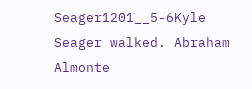Seager1201__5-6Kyle Seager walked. Abraham Almonte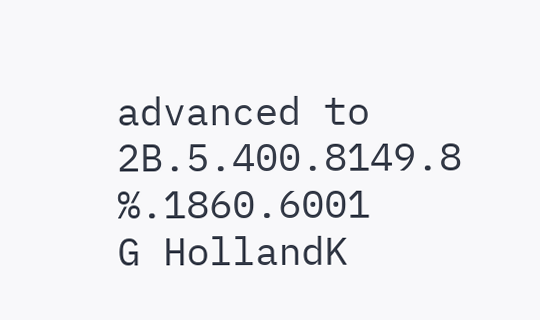advanced to 2B.5.400.8149.8 %.1860.6001
G HollandK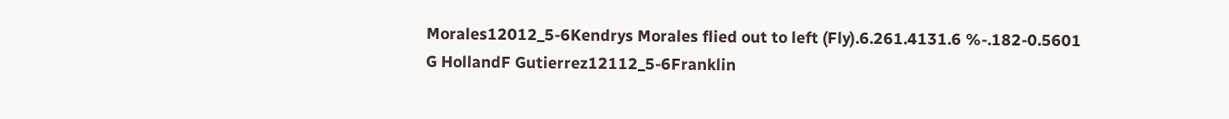Morales12012_5-6Kendrys Morales flied out to left (Fly).6.261.4131.6 %-.182-0.5601
G HollandF Gutierrez12112_5-6Franklin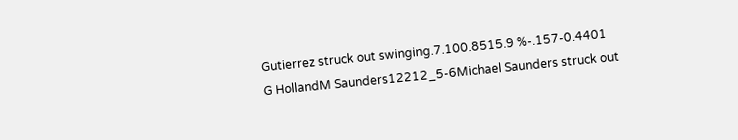Gutierrez struck out swinging.7.100.8515.9 %-.157-0.4401
G HollandM Saunders12212_5-6Michael Saunders struck out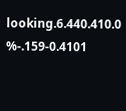looking.6.440.410.0 %-.159-0.4101